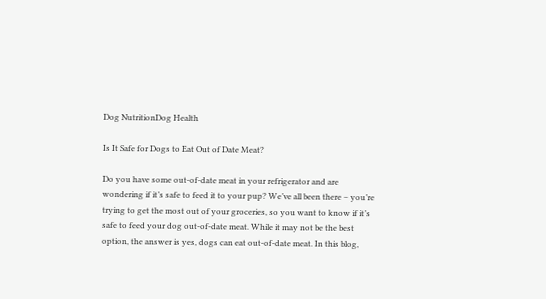Dog NutritionDog Health

Is It Safe for Dogs to Eat Out of Date Meat?

Do you have some out-of-date meat in your refrigerator and are wondering if it’s safe to feed it to your pup? We’ve all been there – you’re trying to get the most out of your groceries, so you want to know if it’s safe to feed your dog out-of-date meat. While it may not be the best option, the answer is yes, dogs can eat out-of-date meat. In this blog,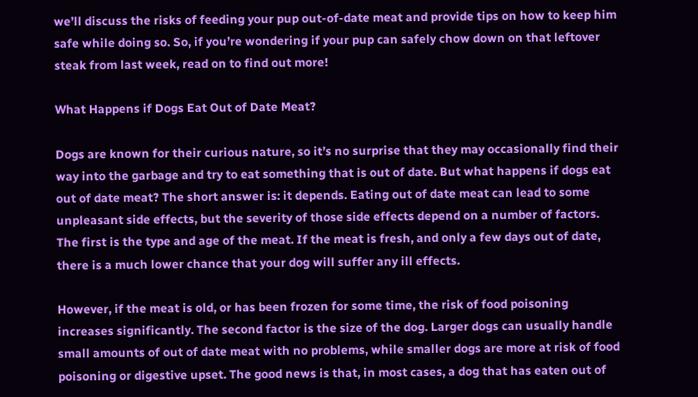we’ll discuss the risks of feeding your pup out-of-date meat and provide tips on how to keep him safe while doing so. So, if you’re wondering if your pup can safely chow down on that leftover steak from last week, read on to find out more!

What Happens if Dogs Eat Out of Date Meat?

Dogs are known for their curious nature, so it’s no surprise that they may occasionally find their way into the garbage and try to eat something that is out of date. But what happens if dogs eat out of date meat? The short answer is: it depends. Eating out of date meat can lead to some unpleasant side effects, but the severity of those side effects depend on a number of factors. The first is the type and age of the meat. If the meat is fresh, and only a few days out of date, there is a much lower chance that your dog will suffer any ill effects.

However, if the meat is old, or has been frozen for some time, the risk of food poisoning increases significantly. The second factor is the size of the dog. Larger dogs can usually handle small amounts of out of date meat with no problems, while smaller dogs are more at risk of food poisoning or digestive upset. The good news is that, in most cases, a dog that has eaten out of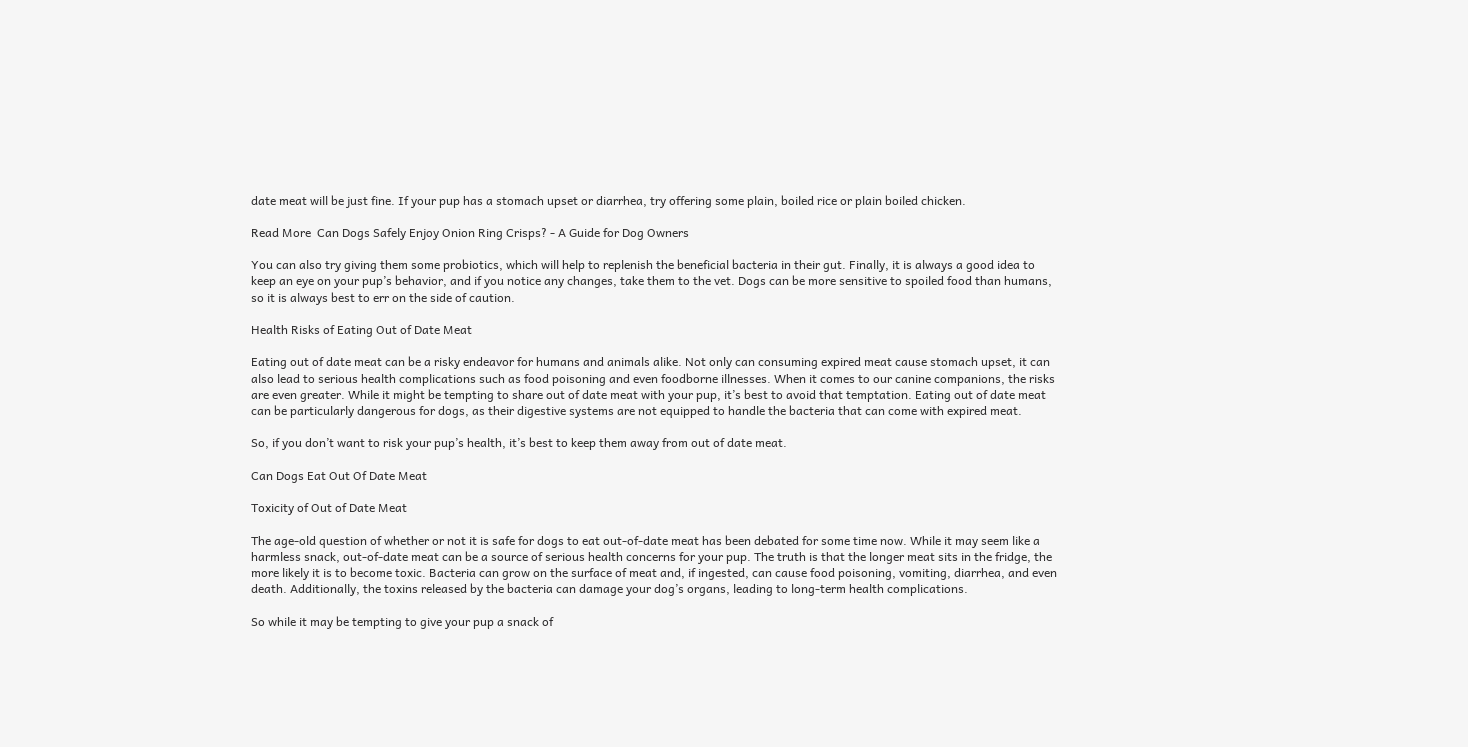date meat will be just fine. If your pup has a stomach upset or diarrhea, try offering some plain, boiled rice or plain boiled chicken.

Read More  Can Dogs Safely Enjoy Onion Ring Crisps? - A Guide for Dog Owners

You can also try giving them some probiotics, which will help to replenish the beneficial bacteria in their gut. Finally, it is always a good idea to keep an eye on your pup’s behavior, and if you notice any changes, take them to the vet. Dogs can be more sensitive to spoiled food than humans, so it is always best to err on the side of caution.

Health Risks of Eating Out of Date Meat

Eating out of date meat can be a risky endeavor for humans and animals alike. Not only can consuming expired meat cause stomach upset, it can also lead to serious health complications such as food poisoning and even foodborne illnesses. When it comes to our canine companions, the risks are even greater. While it might be tempting to share out of date meat with your pup, it’s best to avoid that temptation. Eating out of date meat can be particularly dangerous for dogs, as their digestive systems are not equipped to handle the bacteria that can come with expired meat.

So, if you don’t want to risk your pup’s health, it’s best to keep them away from out of date meat.

Can Dogs Eat Out Of Date Meat

Toxicity of Out of Date Meat

The age-old question of whether or not it is safe for dogs to eat out-of-date meat has been debated for some time now. While it may seem like a harmless snack, out-of-date meat can be a source of serious health concerns for your pup. The truth is that the longer meat sits in the fridge, the more likely it is to become toxic. Bacteria can grow on the surface of meat and, if ingested, can cause food poisoning, vomiting, diarrhea, and even death. Additionally, the toxins released by the bacteria can damage your dog’s organs, leading to long-term health complications.

So while it may be tempting to give your pup a snack of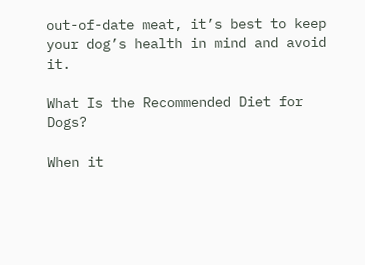out-of-date meat, it’s best to keep your dog’s health in mind and avoid it.

What Is the Recommended Diet for Dogs?

When it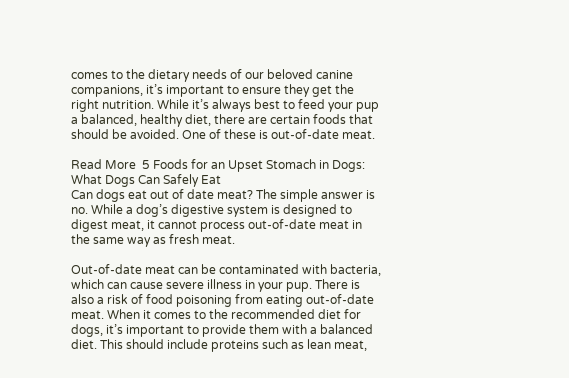comes to the dietary needs of our beloved canine companions, it’s important to ensure they get the right nutrition. While it’s always best to feed your pup a balanced, healthy diet, there are certain foods that should be avoided. One of these is out-of-date meat.

Read More  5 Foods for an Upset Stomach in Dogs: What Dogs Can Safely Eat
Can dogs eat out of date meat? The simple answer is no. While a dog’s digestive system is designed to digest meat, it cannot process out-of-date meat in the same way as fresh meat.

Out-of-date meat can be contaminated with bacteria, which can cause severe illness in your pup. There is also a risk of food poisoning from eating out-of-date meat. When it comes to the recommended diet for dogs, it’s important to provide them with a balanced diet. This should include proteins such as lean meat,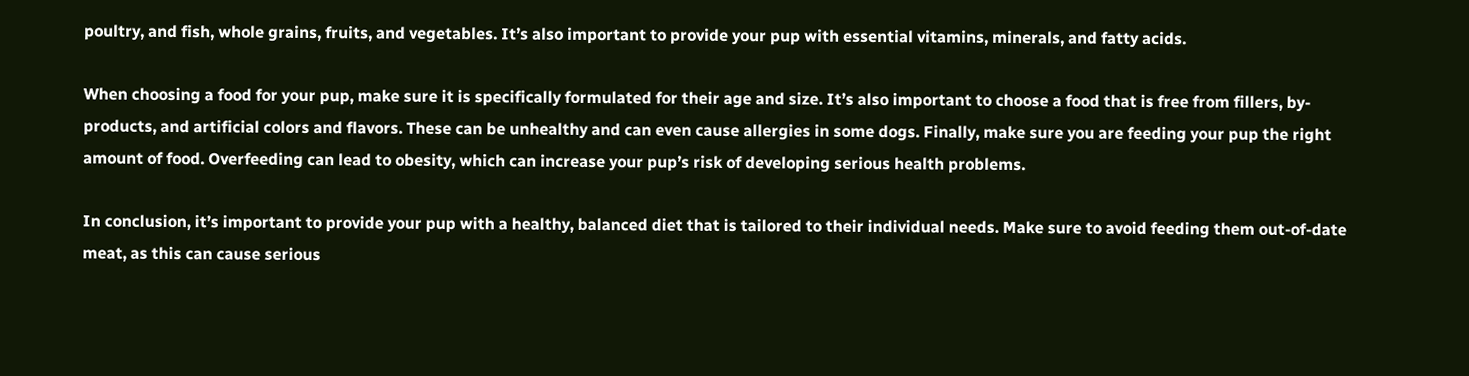poultry, and fish, whole grains, fruits, and vegetables. It’s also important to provide your pup with essential vitamins, minerals, and fatty acids.

When choosing a food for your pup, make sure it is specifically formulated for their age and size. It’s also important to choose a food that is free from fillers, by-products, and artificial colors and flavors. These can be unhealthy and can even cause allergies in some dogs. Finally, make sure you are feeding your pup the right amount of food. Overfeeding can lead to obesity, which can increase your pup’s risk of developing serious health problems.

In conclusion, it’s important to provide your pup with a healthy, balanced diet that is tailored to their individual needs. Make sure to avoid feeding them out-of-date meat, as this can cause serious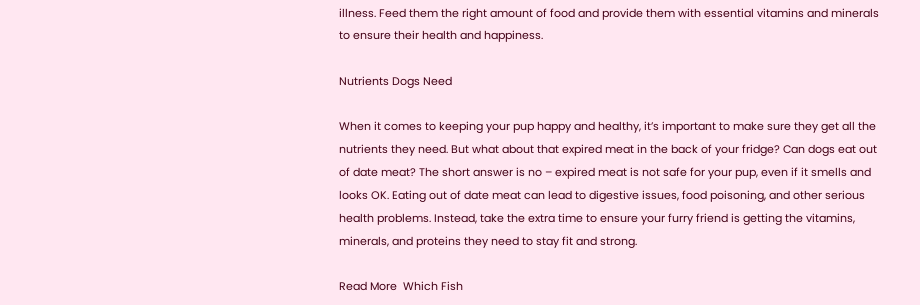illness. Feed them the right amount of food and provide them with essential vitamins and minerals to ensure their health and happiness.

Nutrients Dogs Need

When it comes to keeping your pup happy and healthy, it’s important to make sure they get all the nutrients they need. But what about that expired meat in the back of your fridge? Can dogs eat out of date meat? The short answer is no – expired meat is not safe for your pup, even if it smells and looks OK. Eating out of date meat can lead to digestive issues, food poisoning, and other serious health problems. Instead, take the extra time to ensure your furry friend is getting the vitamins, minerals, and proteins they need to stay fit and strong.

Read More  Which Fish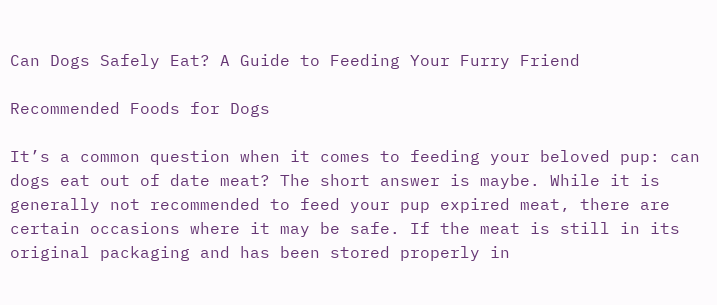Can Dogs Safely Eat? A Guide to Feeding Your Furry Friend

Recommended Foods for Dogs

It’s a common question when it comes to feeding your beloved pup: can dogs eat out of date meat? The short answer is maybe. While it is generally not recommended to feed your pup expired meat, there are certain occasions where it may be safe. If the meat is still in its original packaging and has been stored properly in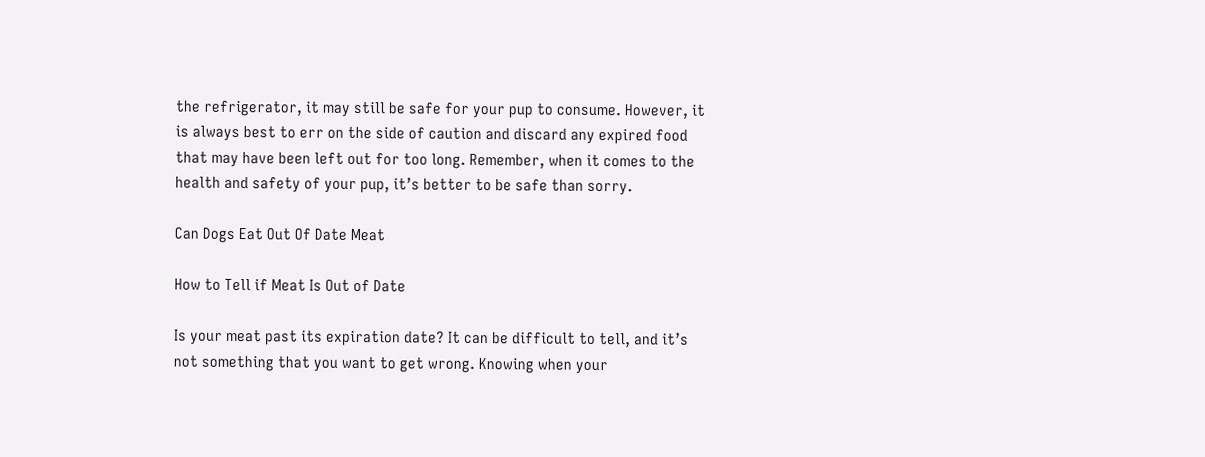the refrigerator, it may still be safe for your pup to consume. However, it is always best to err on the side of caution and discard any expired food that may have been left out for too long. Remember, when it comes to the health and safety of your pup, it’s better to be safe than sorry.

Can Dogs Eat Out Of Date Meat

How to Tell if Meat Is Out of Date

Is your meat past its expiration date? It can be difficult to tell, and it’s not something that you want to get wrong. Knowing when your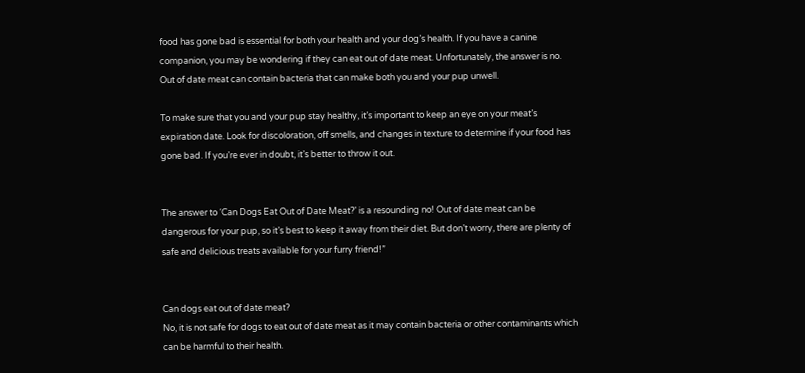food has gone bad is essential for both your health and your dog’s health. If you have a canine companion, you may be wondering if they can eat out of date meat. Unfortunately, the answer is no. Out of date meat can contain bacteria that can make both you and your pup unwell.

To make sure that you and your pup stay healthy, it’s important to keep an eye on your meat’s expiration date. Look for discoloration, off smells, and changes in texture to determine if your food has gone bad. If you’re ever in doubt, it’s better to throw it out.


The answer to ‘Can Dogs Eat Out of Date Meat?’ is a resounding no! Out of date meat can be dangerous for your pup, so it’s best to keep it away from their diet. But don’t worry, there are plenty of safe and delicious treats available for your furry friend!”


Can dogs eat out of date meat?
No, it is not safe for dogs to eat out of date meat as it may contain bacteria or other contaminants which can be harmful to their health.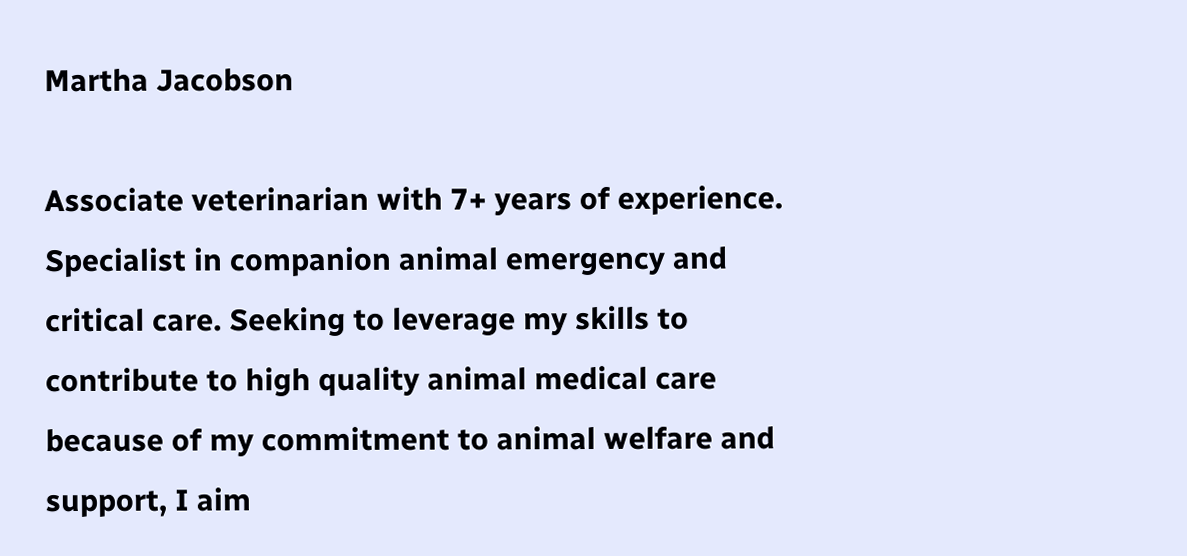Martha Jacobson

Associate veterinarian with 7+ years of experience. Specialist in companion animal emergency and critical care. Seeking to leverage my skills to contribute to high quality animal medical care because of my commitment to animal welfare and support, I aim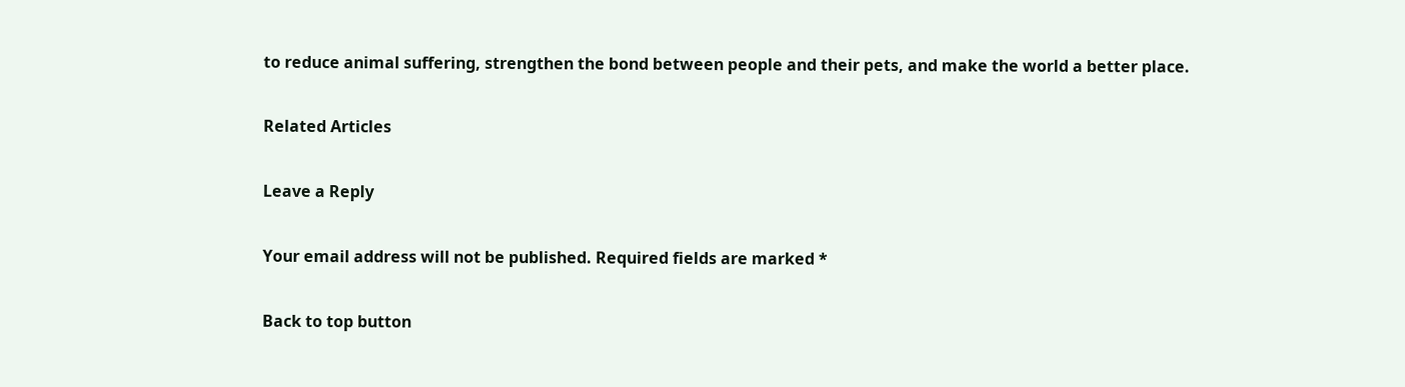to reduce animal suffering, strengthen the bond between people and their pets, and make the world a better place.

Related Articles

Leave a Reply

Your email address will not be published. Required fields are marked *

Back to top button